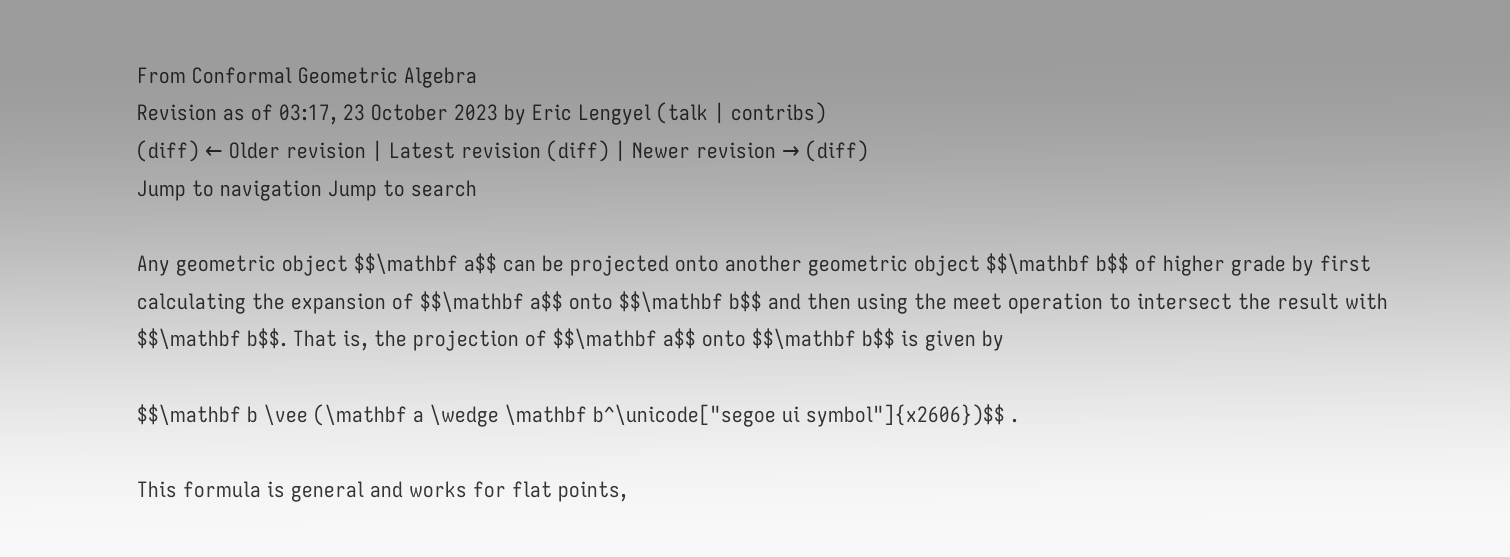From Conformal Geometric Algebra
Revision as of 03:17, 23 October 2023 by Eric Lengyel (talk | contribs)
(diff) ← Older revision | Latest revision (diff) | Newer revision → (diff)
Jump to navigation Jump to search

Any geometric object $$\mathbf a$$ can be projected onto another geometric object $$\mathbf b$$ of higher grade by first calculating the expansion of $$\mathbf a$$ onto $$\mathbf b$$ and then using the meet operation to intersect the result with $$\mathbf b$$. That is, the projection of $$\mathbf a$$ onto $$\mathbf b$$ is given by

$$\mathbf b \vee (\mathbf a \wedge \mathbf b^\unicode["segoe ui symbol"]{x2606})$$ .

This formula is general and works for flat points,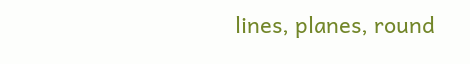lines, planes, round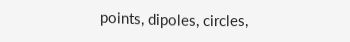points, dipoles, circles,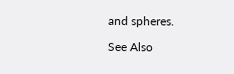and spheres.

See Also